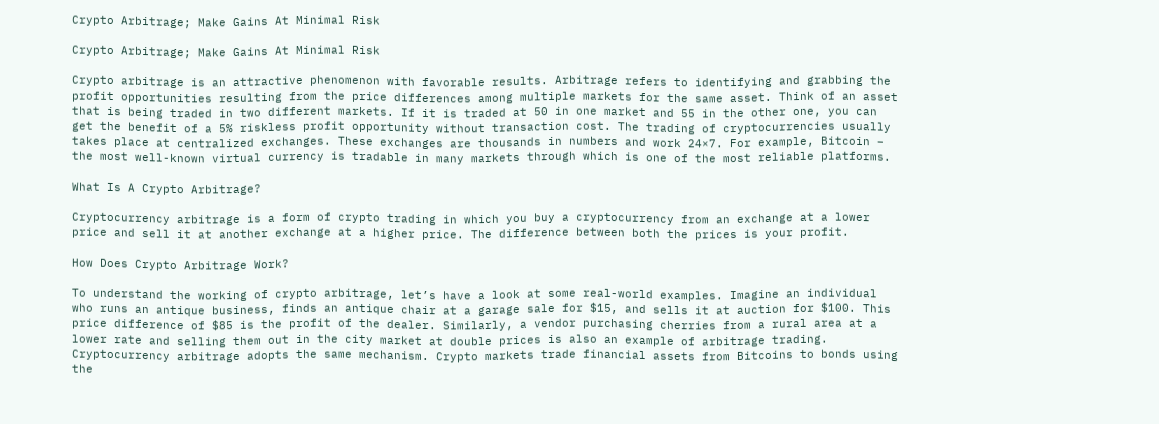Crypto Arbitrage; Make Gains At Minimal Risk

Crypto Arbitrage; Make Gains At Minimal Risk

Crypto arbitrage is an attractive phenomenon with favorable results. Arbitrage refers to identifying and grabbing the profit opportunities resulting from the price differences among multiple markets for the same asset. Think of an asset that is being traded in two different markets. If it is traded at 50 in one market and 55 in the other one, you can get the benefit of a 5% riskless profit opportunity without transaction cost. The trading of cryptocurrencies usually takes place at centralized exchanges. These exchanges are thousands in numbers and work 24×7. For example, Bitcoin – the most well-known virtual currency is tradable in many markets through which is one of the most reliable platforms.

What Is A Crypto Arbitrage?

Cryptocurrency arbitrage is a form of crypto trading in which you buy a cryptocurrency from an exchange at a lower price and sell it at another exchange at a higher price. The difference between both the prices is your profit.

How Does Crypto Arbitrage Work?

To understand the working of crypto arbitrage, let’s have a look at some real-world examples. Imagine an individual who runs an antique business, finds an antique chair at a garage sale for $15, and sells it at auction for $100. This price difference of $85 is the profit of the dealer. Similarly, a vendor purchasing cherries from a rural area at a lower rate and selling them out in the city market at double prices is also an example of arbitrage trading. Cryptocurrency arbitrage adopts the same mechanism. Crypto markets trade financial assets from Bitcoins to bonds using the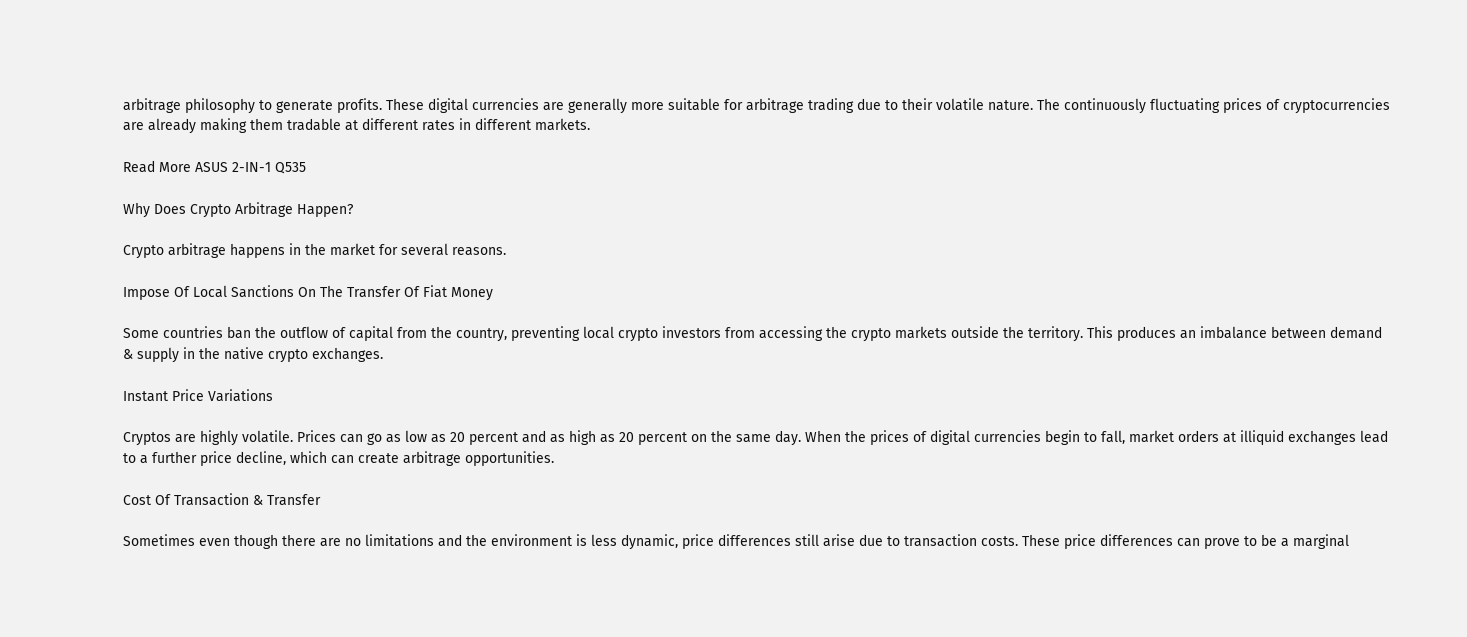arbitrage philosophy to generate profits. These digital currencies are generally more suitable for arbitrage trading due to their volatile nature. The continuously fluctuating prices of cryptocurrencies are already making them tradable at different rates in different markets.

Read More ASUS 2-IN-1 Q535

Why Does Crypto Arbitrage Happen?

Crypto arbitrage happens in the market for several reasons.

Impose Of Local Sanctions On The Transfer Of Fiat Money

Some countries ban the outflow of capital from the country, preventing local crypto investors from accessing the crypto markets outside the territory. This produces an imbalance between demand & supply in the native crypto exchanges.

Instant Price Variations

Cryptos are highly volatile. Prices can go as low as 20 percent and as high as 20 percent on the same day. When the prices of digital currencies begin to fall, market orders at illiquid exchanges lead to a further price decline, which can create arbitrage opportunities.

Cost Of Transaction & Transfer

Sometimes even though there are no limitations and the environment is less dynamic, price differences still arise due to transaction costs. These price differences can prove to be a marginal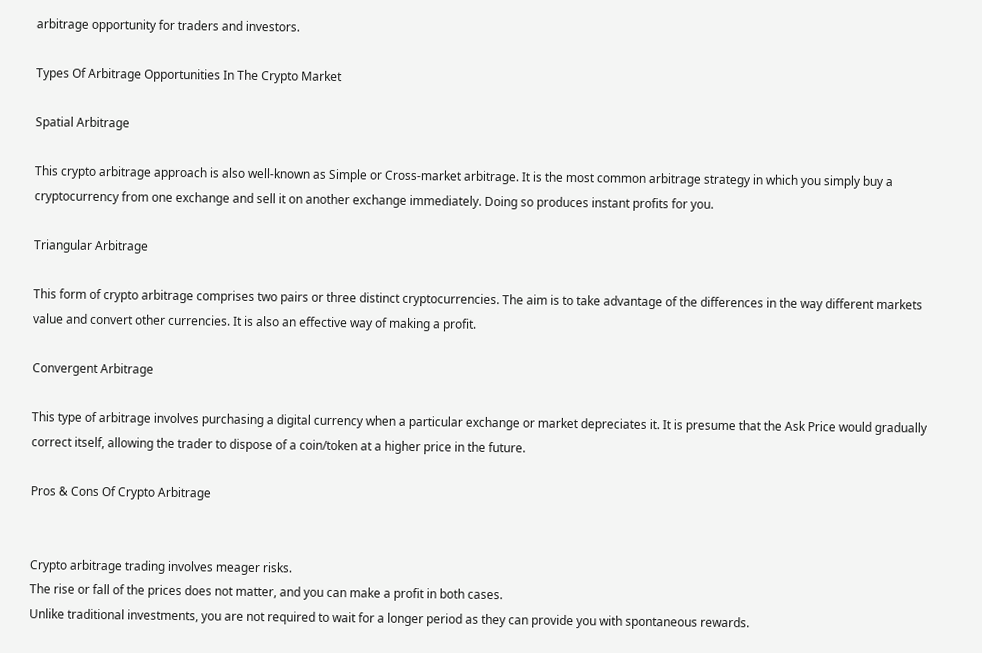arbitrage opportunity for traders and investors.

Types Of Arbitrage Opportunities In The Crypto Market

Spatial Arbitrage

This crypto arbitrage approach is also well-known as Simple or Cross-market arbitrage. It is the most common arbitrage strategy in which you simply buy a cryptocurrency from one exchange and sell it on another exchange immediately. Doing so produces instant profits for you.

Triangular Arbitrage

This form of crypto arbitrage comprises two pairs or three distinct cryptocurrencies. The aim is to take advantage of the differences in the way different markets value and convert other currencies. It is also an effective way of making a profit.

Convergent Arbitrage

This type of arbitrage involves purchasing a digital currency when a particular exchange or market depreciates it. It is presume that the Ask Price would gradually correct itself, allowing the trader to dispose of a coin/token at a higher price in the future.

Pros & Cons Of Crypto Arbitrage


Crypto arbitrage trading involves meager risks.
The rise or fall of the prices does not matter, and you can make a profit in both cases.
Unlike traditional investments, you are not required to wait for a longer period as they can provide you with spontaneous rewards.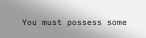You must possess some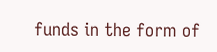funds in the form of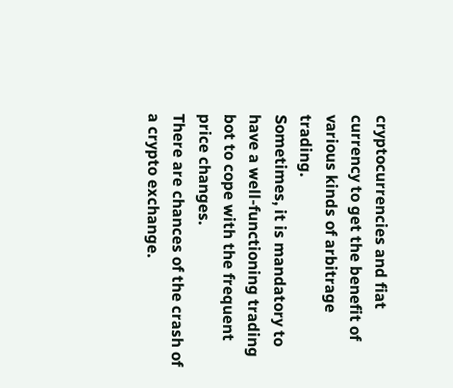cryptocurrencies and fiat currency to get the benefit of various kinds of arbitrage trading.
Sometimes, it is mandatory to have a well-functioning trading bot to cope with the frequent price changes.
There are chances of the crash of a crypto exchange.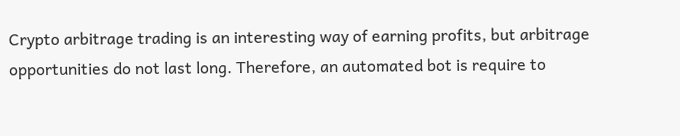Crypto arbitrage trading is an interesting way of earning profits, but arbitrage opportunities do not last long. Therefore, an automated bot is require to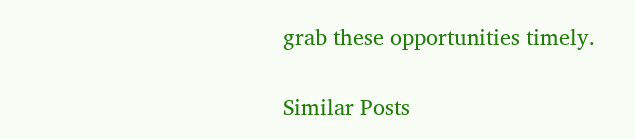grab these opportunities timely.

Similar Posts